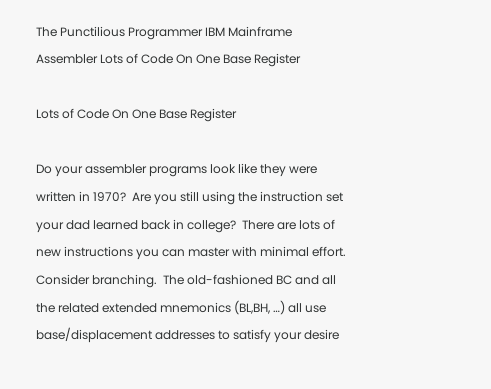The Punctilious Programmer IBM Mainframe Assembler Lots of Code On One Base Register

Lots of Code On One Base Register

Do your assembler programs look like they were written in 1970?  Are you still using the instruction set your dad learned back in college?  There are lots of new instructions you can master with minimal effort.  Consider branching.  The old-fashioned BC and all the related extended mnemonics (BL,BH, …) all use base/displacement addresses to satisfy your desire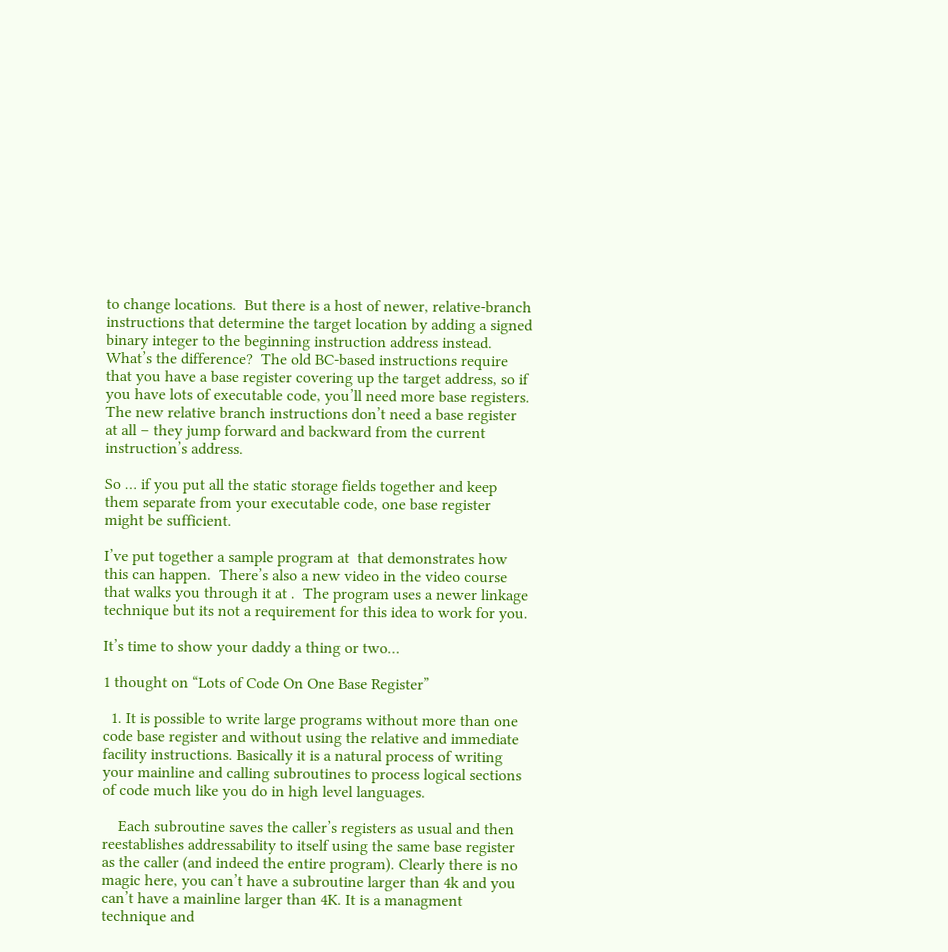to change locations.  But there is a host of newer, relative-branch instructions that determine the target location by adding a signed binary integer to the beginning instruction address instead.  What’s the difference?  The old BC-based instructions require that you have a base register covering up the target address, so if you have lots of executable code, you’ll need more base registers.  The new relative branch instructions don’t need a base register at all – they jump forward and backward from the current instruction’s address.

So … if you put all the static storage fields together and keep them separate from your executable code, one base register might be sufficient.

I’ve put together a sample program at  that demonstrates how this can happen.  There’s also a new video in the video course that walks you through it at .  The program uses a newer linkage technique but its not a requirement for this idea to work for you.

It’s time to show your daddy a thing or two…

1 thought on “Lots of Code On One Base Register”

  1. It is possible to write large programs without more than one code base register and without using the relative and immediate facility instructions. Basically it is a natural process of writing your mainline and calling subroutines to process logical sections of code much like you do in high level languages.

    Each subroutine saves the caller’s registers as usual and then reestablishes addressability to itself using the same base register as the caller (and indeed the entire program). Clearly there is no magic here, you can’t have a subroutine larger than 4k and you can’t have a mainline larger than 4K. It is a managment technique and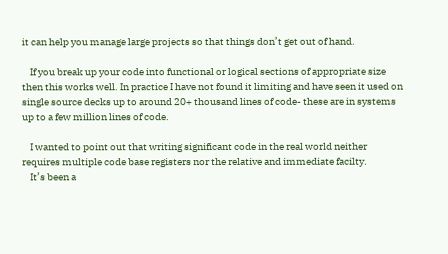it can help you manage large projects so that things don’t get out of hand.

    If you break up your code into functional or logical sections of appropriate size then this works well. In practice I have not found it limiting and have seen it used on single source decks up to around 20+ thousand lines of code- these are in systems up to a few million lines of code.

    I wanted to point out that writing significant code in the real world neither requires multiple code base registers nor the relative and immediate facilty.
    It’s been a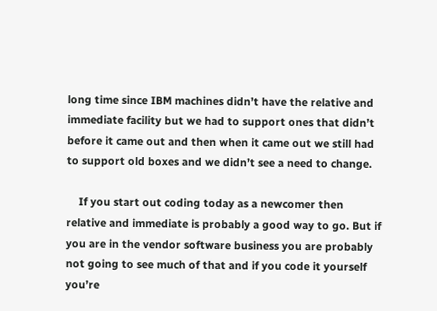long time since IBM machines didn’t have the relative and immediate facility but we had to support ones that didn’t before it came out and then when it came out we still had to support old boxes and we didn’t see a need to change.

    If you start out coding today as a newcomer then relative and immediate is probably a good way to go. But if you are in the vendor software business you are probably not going to see much of that and if you code it yourself you’re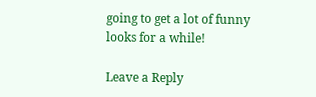going to get a lot of funny looks for a while!

Leave a Reply